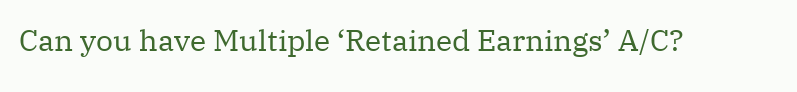Can you have Multiple ‘Retained Earnings’ A/C?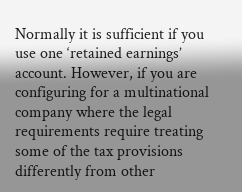Normally it is sufficient if you use one ‘retained earnings’ account. However, if you are configuring for a multinational company where the legal requirements require treating some of the tax provisions differently from other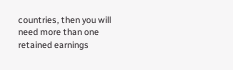countries, then you will need more than one retained earnings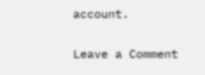account.

Leave a Comment